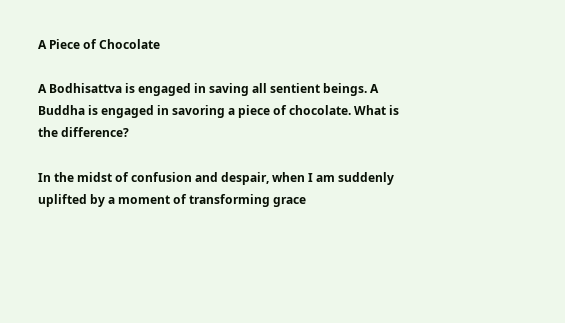A Piece of Chocolate

A Bodhisattva is engaged in saving all sentient beings. A Buddha is engaged in savoring a piece of chocolate. What is the difference?

In the midst of confusion and despair, when I am suddenly uplifted by a moment of transforming grace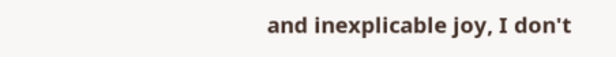and inexplicable joy, I don't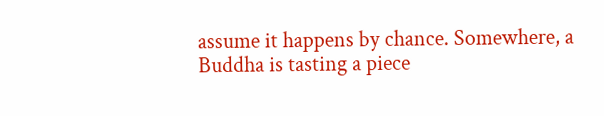assume it happens by chance. Somewhere, a Buddha is tasting a piece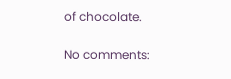of chocolate.

No comments: